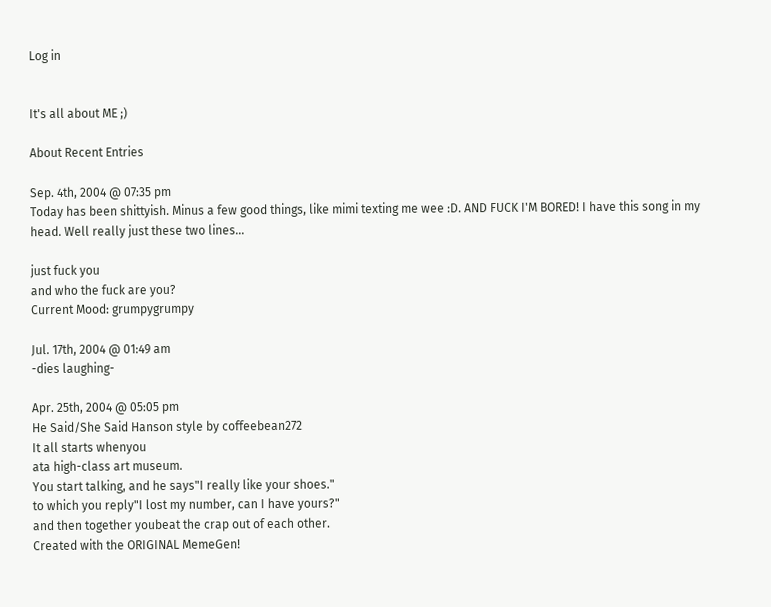Log in


It's all about ME ;)

About Recent Entries

Sep. 4th, 2004 @ 07:35 pm
Today has been shittyish. Minus a few good things, like mimi texting me wee :D. AND FUCK I'M BORED! I have this song in my head. Well really just these two lines...

just fuck you
and who the fuck are you?
Current Mood: grumpygrumpy

Jul. 17th, 2004 @ 01:49 am
-dies laughing-

Apr. 25th, 2004 @ 05:05 pm
He Said/She Said Hanson style by coffeebean272
It all starts whenyou
ata high-class art museum.
You start talking, and he says"I really like your shoes."
to which you reply"I lost my number, can I have yours?"
and then together youbeat the crap out of each other.
Created with the ORIGINAL MemeGen!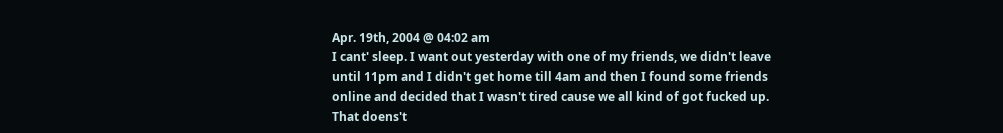Apr. 19th, 2004 @ 04:02 am
I cant' sleep. I want out yesterday with one of my friends, we didn't leave until 11pm and I didn't get home till 4am and then I found some friends online and decided that I wasn't tired cause we all kind of got fucked up. That doens't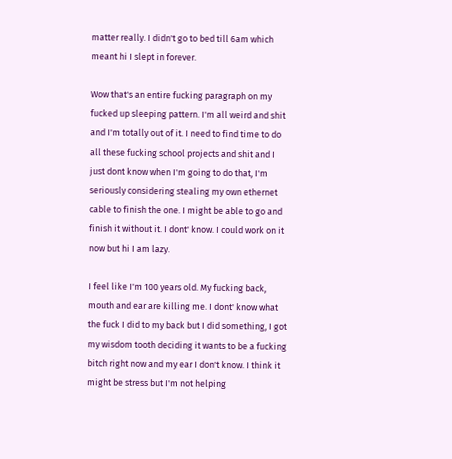matter really. I didn't go to bed till 6am which meant hi I slept in forever.

Wow that's an entire fucking paragraph on my fucked up sleeping pattern. I'm all weird and shit and I'm totally out of it. I need to find time to do all these fucking school projects and shit and I just dont know when I'm going to do that, I'm seriously considering stealing my own ethernet cable to finish the one. I might be able to go and finish it without it. I dont' know. I could work on it now but hi I am lazy.

I feel like I'm 100 years old. My fucking back, mouth and ear are killing me. I dont' know what the fuck I did to my back but I did something, I got my wisdom tooth deciding it wants to be a fucking bitch right now and my ear I don't know. I think it might be stress but I'm not helping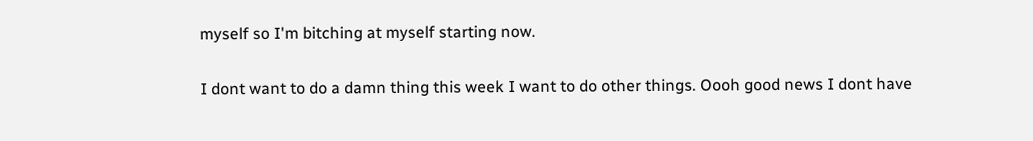myself so I'm bitching at myself starting now.

I dont want to do a damn thing this week I want to do other things. Oooh good news I dont have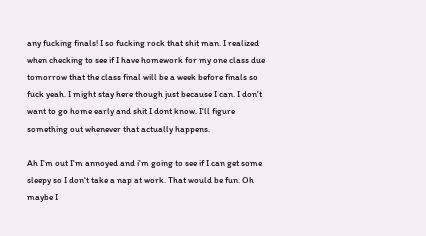any fucking finals! I so fucking rock that shit man. I realized when checking to see if I have homework for my one class due tomorrow that the class final will be a week before finals so fuck yeah. I might stay here though just because I can. I don't want to go home early and shit I dont know. I'll figure something out whenever that actually happens.

Ah I'm out I'm annoyed and i'm going to see if I can get some sleepy so I don't take a nap at work. That would be fun. Oh maybe I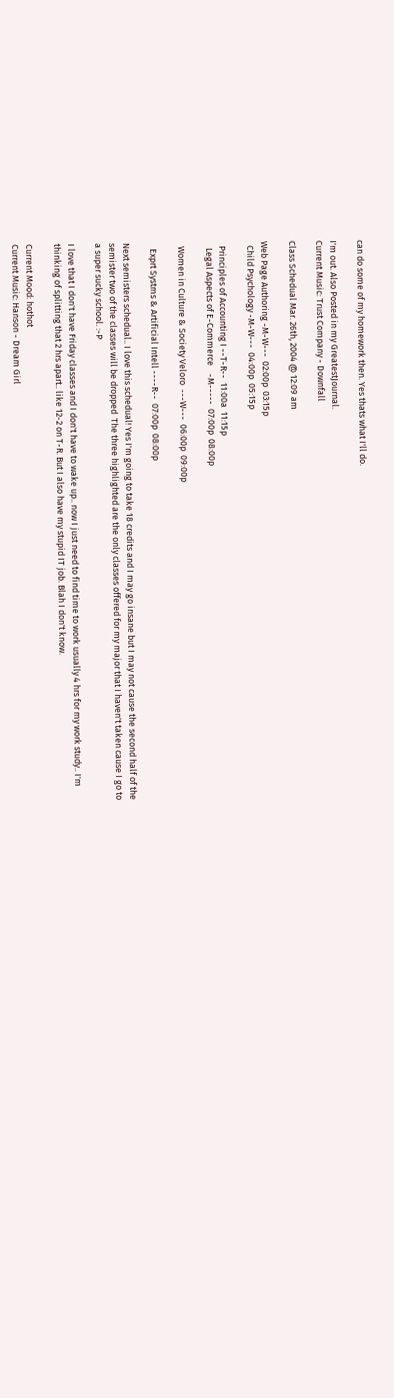can do some of my homework then. Yes thats what I'll do.

I'm out. Also Posted in my GreatestJournal.
Current Music: Trust Company - Downfall

Class Schedual Mar. 26th, 2004 @ 12:09 am

Web Page Authoring -M-W---  02:00p  03:15p
  Child Psychology -M-W---  04:00p  05:15p

  Principles of Accounting I --T-R--  11:00a  11:15p
   Legal Aspects of E-Commerce    -M-----  07:00p  08:00p

  Women in Culture & Society Veloro  ---W---  06:00p  09:00p

   Exprt Systms & Artificial Intell ----R--  07:00p  08:00p

Next semisters schedual.. I love this schedual! Yes I'm going to take 18 credits and I may go insane but I may not cause the second half of the semister two of the classes will be dropped  The three highlighted are the only classes offered for my major that I haven't taken cause I go to a super sucky school. :-P

I love that I don't have Friday classes and I don't have to wake up.. now I just need to find time to work usually 4 hrs for my work study.. I'm thinking of splitting that 2 hrs apart.. like 12-2 on T-R. But I also have my stupid IT job. Blah I don't know.

Current Mood: hothot
Current Music: Hanson - Dream Girl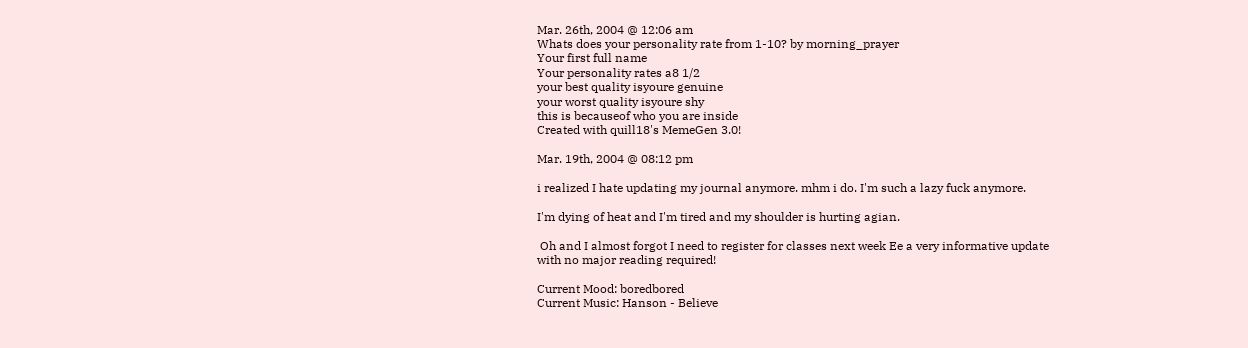Mar. 26th, 2004 @ 12:06 am
Whats does your personality rate from 1-10? by morning_prayer
Your first full name
Your personality rates a8 1/2
your best quality isyoure genuine
your worst quality isyoure shy
this is becauseof who you are inside
Created with quill18's MemeGen 3.0!

Mar. 19th, 2004 @ 08:12 pm

i realized I hate updating my journal anymore. mhm i do. I'm such a lazy fuck anymore.

I'm dying of heat and I'm tired and my shoulder is hurting agian.

 Oh and I almost forgot I need to register for classes next week Ee a very informative update with no major reading required!

Current Mood: boredbored
Current Music: Hanson - Believe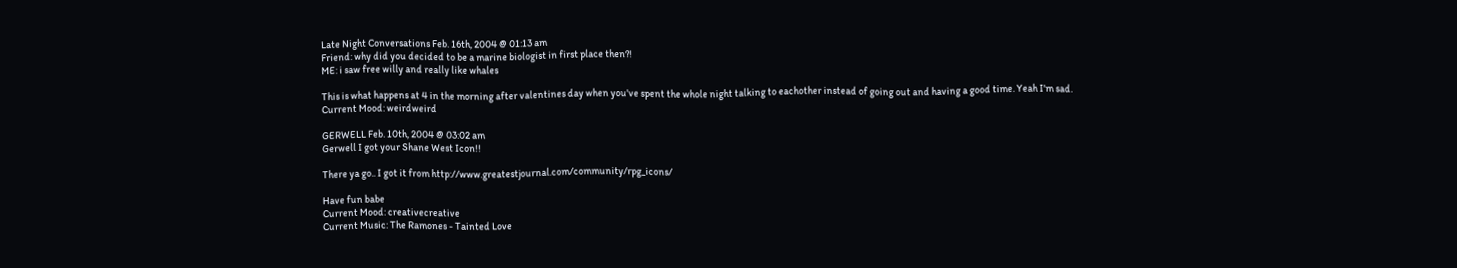Late Night Conversations Feb. 16th, 2004 @ 01:13 am
Friend: why did you decided to be a marine biologist in first place then?!
ME: i saw free willy and really like whales

This is what happens at 4 in the morning after valentines day when you've spent the whole night talking to eachother instead of going out and having a good time. Yeah I'm sad.
Current Mood: weirdweird

GERWELL Feb. 10th, 2004 @ 03:02 am
Gerwell I got your Shane West Icon!!

There ya go.. I got it from http://www.greatestjournal.com/community/rpg_icons/

Have fun babe
Current Mood: creativecreative
Current Music: The Ramones - Tainted Love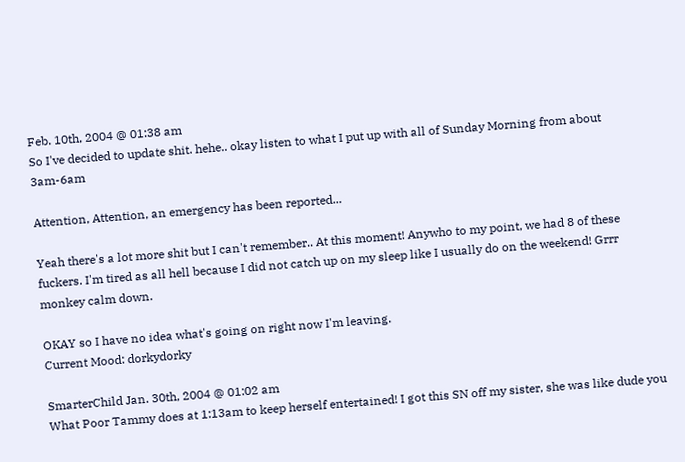Feb. 10th, 2004 @ 01:38 am
So I've decided to update shit. hehe.. okay listen to what I put up with all of Sunday Morning from about 3am-6am

Attention, Attention, an emergency has been reported...

Yeah there's a lot more shit but I can't remember.. At this moment! Anywho to my point, we had 8 of these fuckers. I'm tired as all hell because I did not catch up on my sleep like I usually do on the weekend! Grrr monkey calm down.

OKAY so I have no idea what's going on right now I'm leaving.
Current Mood: dorkydorky

SmarterChild Jan. 30th, 2004 @ 01:02 am
What Poor Tammy does at 1:13am to keep herself entertained! I got this SN off my sister, she was like dude you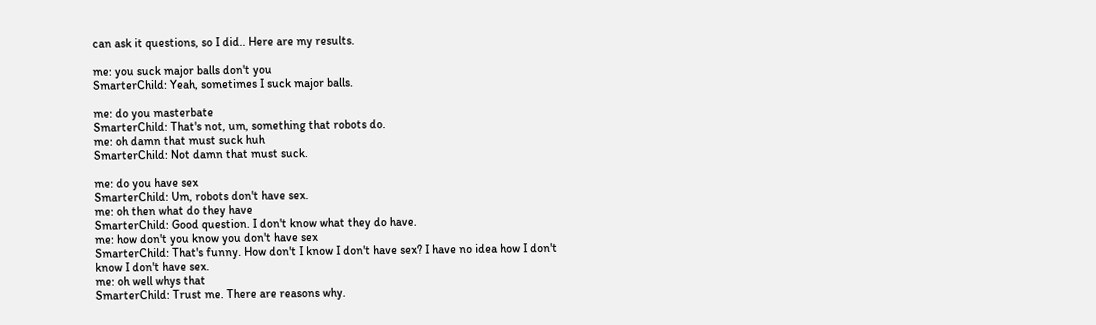can ask it questions, so I did.. Here are my results.

me: you suck major balls don't you
SmarterChild: Yeah, sometimes I suck major balls.

me: do you masterbate
SmarterChild: That's not, um, something that robots do.
me: oh damn that must suck huh
SmarterChild: Not damn that must suck.

me: do you have sex
SmarterChild: Um, robots don't have sex.
me: oh then what do they have
SmarterChild: Good question. I don't know what they do have.
me: how don't you know you don't have sex
SmarterChild: That's funny. How don't I know I don't have sex? I have no idea how I don't know I don't have sex.
me: oh well whys that
SmarterChild: Trust me. There are reasons why.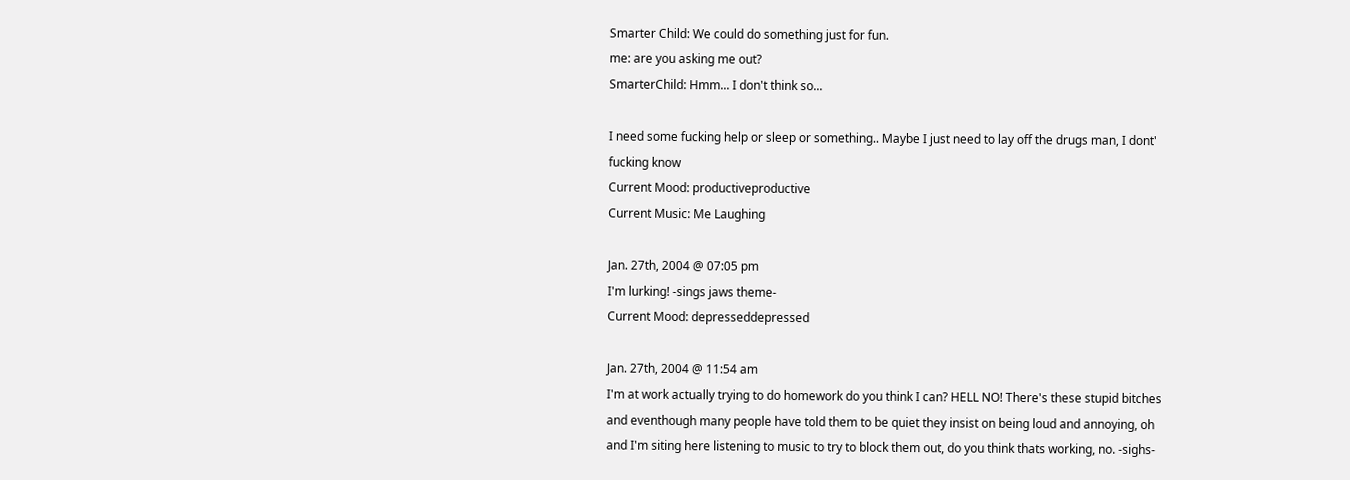Smarter Child: We could do something just for fun.
me: are you asking me out?
SmarterChild: Hmm... I don't think so...

I need some fucking help or sleep or something.. Maybe I just need to lay off the drugs man, I dont' fucking know
Current Mood: productiveproductive
Current Music: Me Laughing

Jan. 27th, 2004 @ 07:05 pm
I'm lurking! -sings jaws theme-
Current Mood: depresseddepressed

Jan. 27th, 2004 @ 11:54 am
I'm at work actually trying to do homework do you think I can? HELL NO! There's these stupid bitches and eventhough many people have told them to be quiet they insist on being loud and annoying, oh and I'm siting here listening to music to try to block them out, do you think thats working, no. -sighs-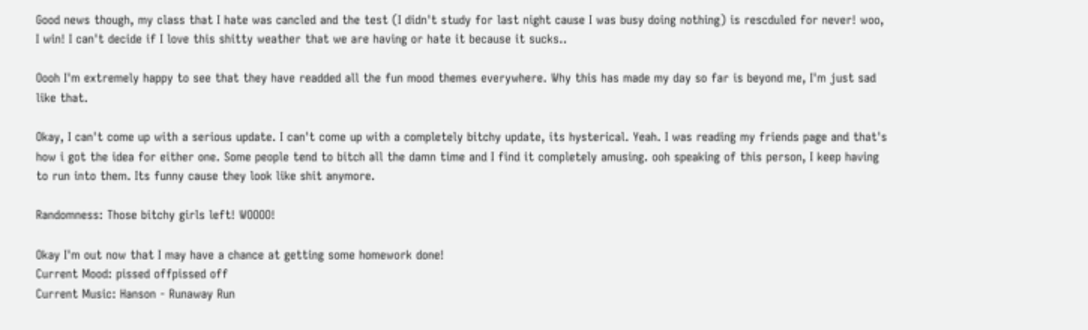Good news though, my class that I hate was cancled and the test (I didn't study for last night cause I was busy doing nothing) is rescduled for never! woo, I win! I can't decide if I love this shitty weather that we are having or hate it because it sucks..

Oooh I'm extremely happy to see that they have readded all the fun mood themes everywhere. Why this has made my day so far is beyond me, I'm just sad like that.

Okay, I can't come up with a serious update. I can't come up with a completely bitchy update, its hysterical. Yeah. I was reading my friends page and that's how i got the idea for either one. Some people tend to bitch all the damn time and I find it completely amusing. ooh speaking of this person, I keep having to run into them. Its funny cause they look like shit anymore.

Randomness: Those bitchy girls left! WOOOO!

Okay I'm out now that I may have a chance at getting some homework done!
Current Mood: pissed offpissed off
Current Music: Hanson - Runaway Run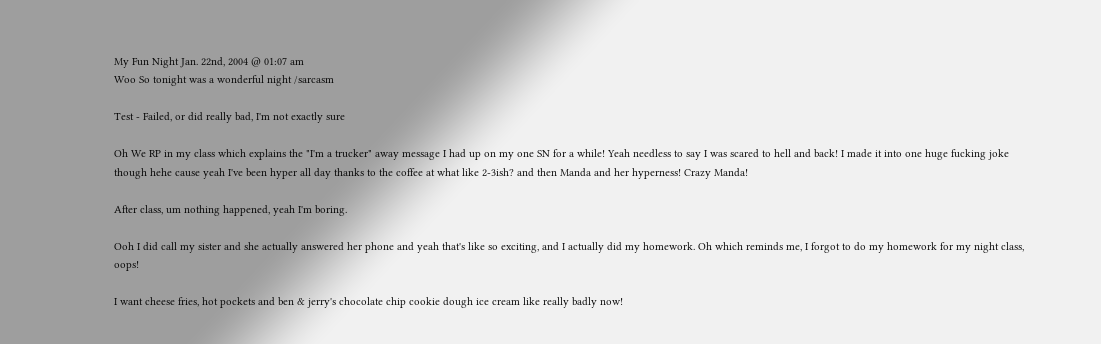My Fun Night Jan. 22nd, 2004 @ 01:07 am
Woo So tonight was a wonderful night /sarcasm

Test - Failed, or did really bad, I'm not exactly sure

Oh We RP in my class which explains the "I'm a trucker" away message I had up on my one SN for a while! Yeah needless to say I was scared to hell and back! I made it into one huge fucking joke though hehe cause yeah I've been hyper all day thanks to the coffee at what like 2-3ish? and then Manda and her hyperness! Crazy Manda!

After class, um nothing happened, yeah I'm boring.

Ooh I did call my sister and she actually answered her phone and yeah that's like so exciting, and I actually did my homework. Oh which reminds me, I forgot to do my homework for my night class, oops!

I want cheese fries, hot pockets and ben & jerry's chocolate chip cookie dough ice cream like really badly now!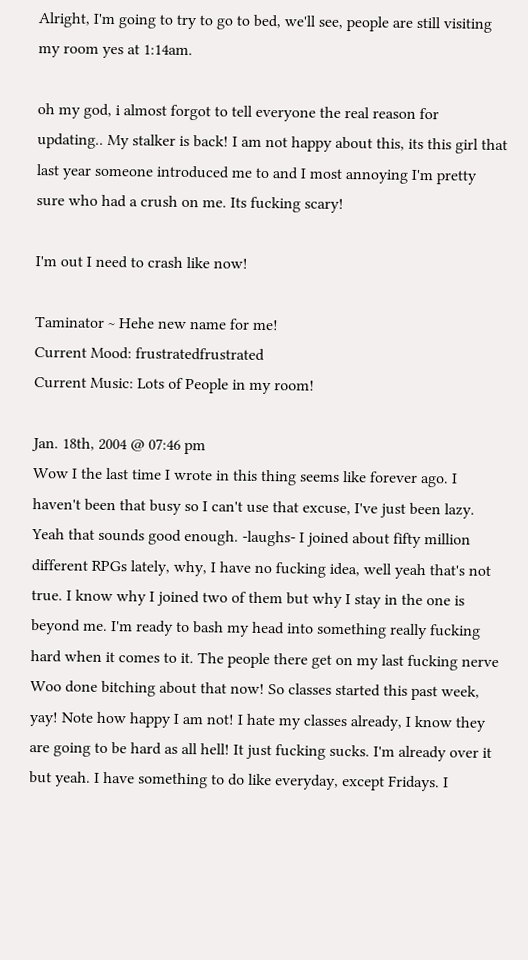Alright, I'm going to try to go to bed, we'll see, people are still visiting my room yes at 1:14am.

oh my god, i almost forgot to tell everyone the real reason for updating.. My stalker is back! I am not happy about this, its this girl that last year someone introduced me to and I most annoying I'm pretty sure who had a crush on me. Its fucking scary!

I'm out I need to crash like now!

Taminator ~ Hehe new name for me!
Current Mood: frustratedfrustrated
Current Music: Lots of People in my room!

Jan. 18th, 2004 @ 07:46 pm
Wow I the last time I wrote in this thing seems like forever ago. I haven't been that busy so I can't use that excuse, I've just been lazy. Yeah that sounds good enough. -laughs- I joined about fifty million different RPGs lately, why, I have no fucking idea, well yeah that's not true. I know why I joined two of them but why I stay in the one is beyond me. I'm ready to bash my head into something really fucking hard when it comes to it. The people there get on my last fucking nerve Woo done bitching about that now! So classes started this past week, yay! Note how happy I am not! I hate my classes already, I know they are going to be hard as all hell! It just fucking sucks. I'm already over it but yeah. I have something to do like everyday, except Fridays. I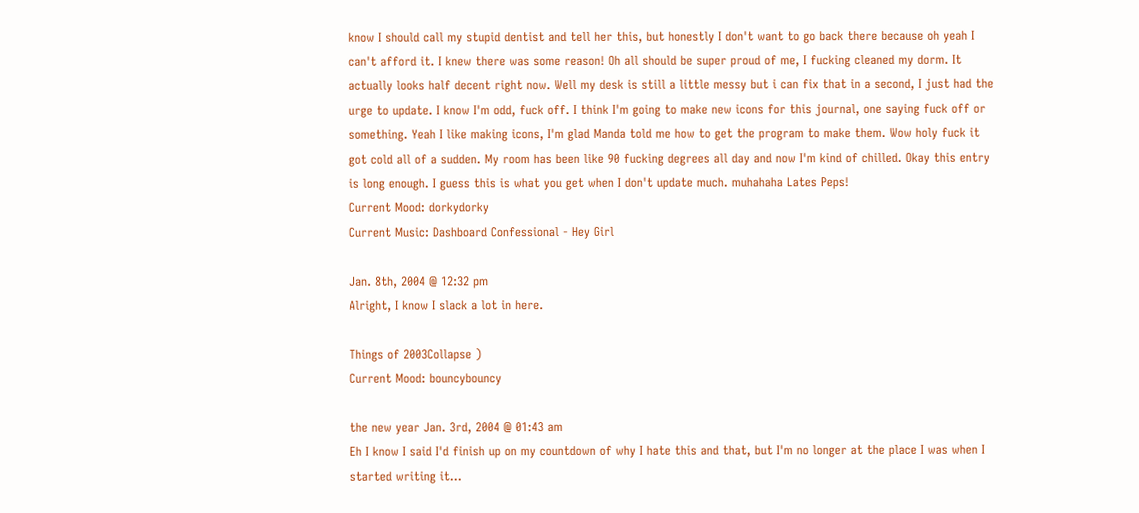know I should call my stupid dentist and tell her this, but honestly I don't want to go back there because oh yeah I can't afford it. I knew there was some reason! Oh all should be super proud of me, I fucking cleaned my dorm. It actually looks half decent right now. Well my desk is still a little messy but i can fix that in a second, I just had the urge to update. I know I'm odd, fuck off. I think I'm going to make new icons for this journal, one saying fuck off or something. Yeah I like making icons, I'm glad Manda told me how to get the program to make them. Wow holy fuck it got cold all of a sudden. My room has been like 90 fucking degrees all day and now I'm kind of chilled. Okay this entry is long enough. I guess this is what you get when I don't update much. muhahaha Lates Peps!
Current Mood: dorkydorky
Current Music: Dashboard Confessional - Hey Girl

Jan. 8th, 2004 @ 12:32 pm
Alright, I know I slack a lot in here.

Things of 2003Collapse )
Current Mood: bouncybouncy

the new year Jan. 3rd, 2004 @ 01:43 am
Eh I know I said I'd finish up on my countdown of why I hate this and that, but I'm no longer at the place I was when I started writing it...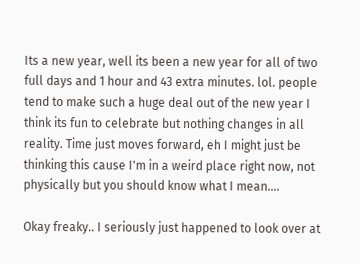Its a new year, well its been a new year for all of two full days and 1 hour and 43 extra minutes. lol. people tend to make such a huge deal out of the new year I think its fun to celebrate but nothing changes in all reality. Time just moves forward, eh I might just be thinking this cause I'm in a weird place right now, not physically but you should know what I mean....

Okay freaky.. I seriously just happened to look over at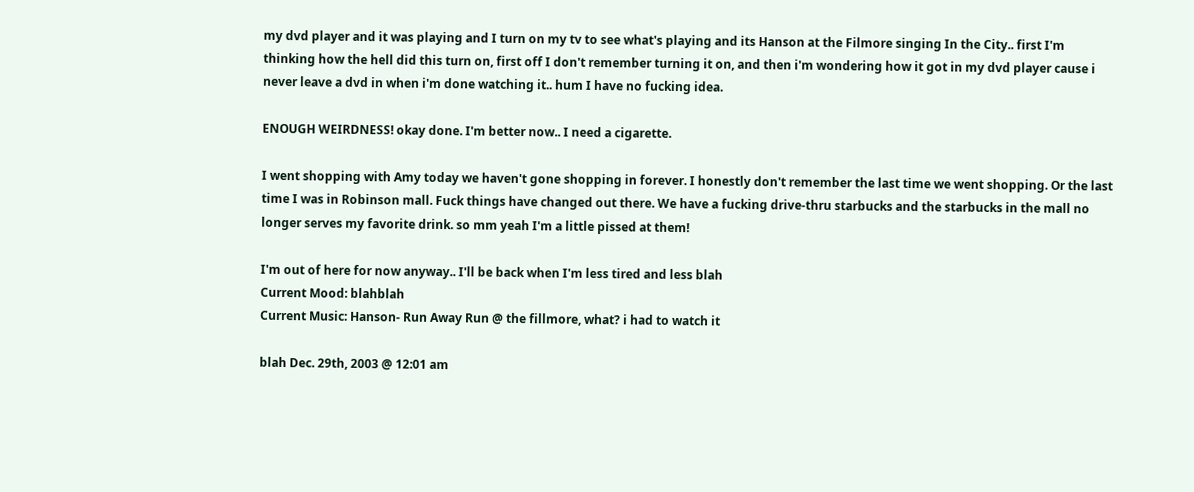my dvd player and it was playing and I turn on my tv to see what's playing and its Hanson at the Filmore singing In the City.. first I'm thinking how the hell did this turn on, first off I don't remember turning it on, and then i'm wondering how it got in my dvd player cause i never leave a dvd in when i'm done watching it.. hum I have no fucking idea.

ENOUGH WEIRDNESS! okay done. I'm better now.. I need a cigarette.

I went shopping with Amy today we haven't gone shopping in forever. I honestly don't remember the last time we went shopping. Or the last time I was in Robinson mall. Fuck things have changed out there. We have a fucking drive-thru starbucks and the starbucks in the mall no longer serves my favorite drink. so mm yeah I'm a little pissed at them!

I'm out of here for now anyway.. I'll be back when I'm less tired and less blah
Current Mood: blahblah
Current Music: Hanson- Run Away Run @ the fillmore, what? i had to watch it

blah Dec. 29th, 2003 @ 12:01 am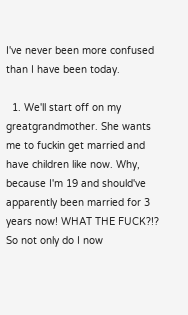I've never been more confused than I have been today.

  1. We'll start off on my greatgrandmother. She wants me to fuckin get married and have children like now. Why, because I'm 19 and should've apparently been married for 3 years now! WHAT THE FUCK?!? So not only do I now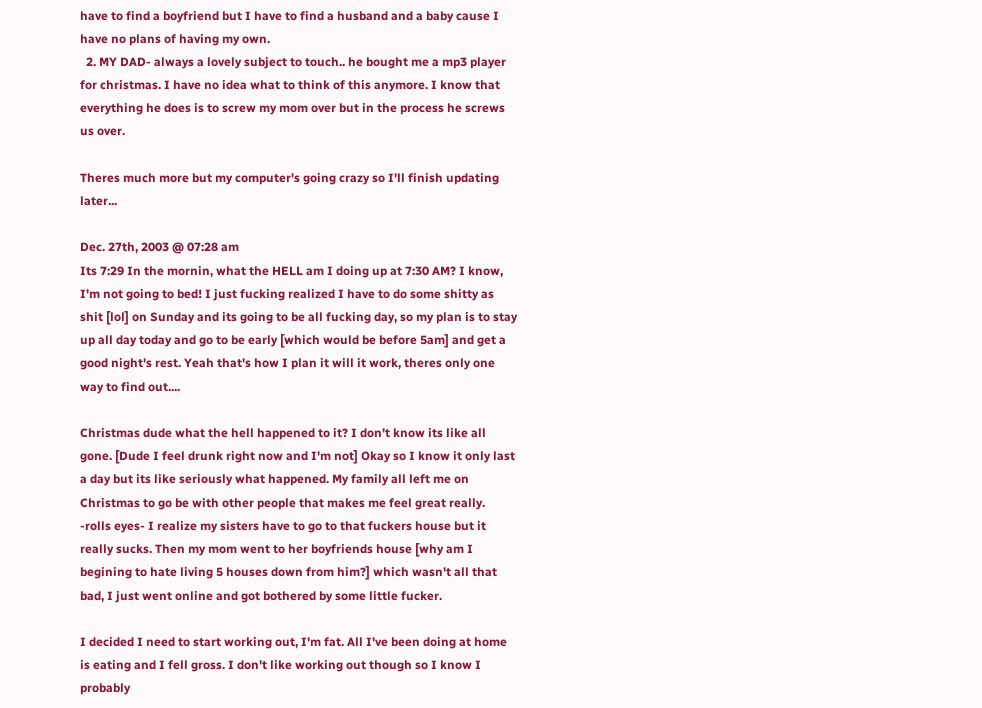have to find a boyfriend but I have to find a husband and a baby cause I have no plans of having my own.
  2. MY DAD- always a lovely subject to touch.. he bought me a mp3 player for christmas. I have no idea what to think of this anymore. I know that everything he does is to screw my mom over but in the process he screws us over.

Theres much more but my computer's going crazy so I'll finish updating later...

Dec. 27th, 2003 @ 07:28 am
Its 7:29 In the mornin, what the HELL am I doing up at 7:30 AM? I know, I'm not going to bed! I just fucking realized I have to do some shitty as shit [lol] on Sunday and its going to be all fucking day, so my plan is to stay up all day today and go to be early [which would be before 5am] and get a good night's rest. Yeah that's how I plan it will it work, theres only one way to find out....

Christmas dude what the hell happened to it? I don't know its like all gone. [Dude I feel drunk right now and I'm not] Okay so I know it only last a day but its like seriously what happened. My family all left me on Christmas to go be with other people that makes me feel great really. -rolls eyes- I realize my sisters have to go to that fuckers house but it really sucks. Then my mom went to her boyfriends house [why am I begining to hate living 5 houses down from him?] which wasn't all that bad, I just went online and got bothered by some little fucker.

I decided I need to start working out, I'm fat. All I've been doing at home is eating and I fell gross. I don't like working out though so I know I probably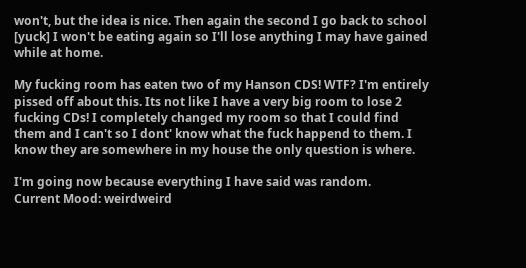won't, but the idea is nice. Then again the second I go back to school [yuck] I won't be eating again so I'll lose anything I may have gained while at home.

My fucking room has eaten two of my Hanson CDS! WTF? I'm entirely pissed off about this. Its not like I have a very big room to lose 2 fucking CDs! I completely changed my room so that I could find them and I can't so I dont' know what the fuck happend to them. I know they are somewhere in my house the only question is where.

I'm going now because everything I have said was random.
Current Mood: weirdweird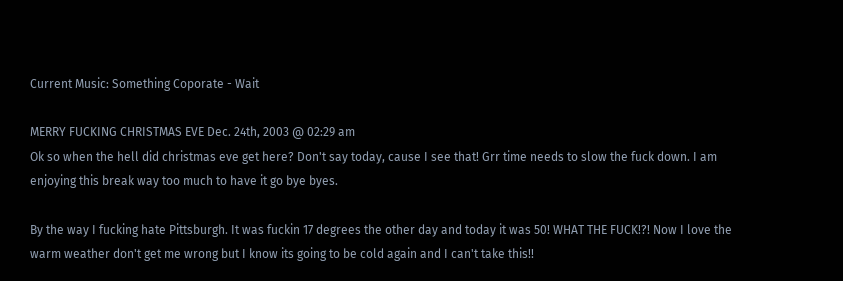Current Music: Something Coporate - Wait

MERRY FUCKING CHRISTMAS EVE Dec. 24th, 2003 @ 02:29 am
Ok so when the hell did christmas eve get here? Don't say today, cause I see that! Grr time needs to slow the fuck down. I am enjoying this break way too much to have it go bye byes.

By the way I fucking hate Pittsburgh. It was fuckin 17 degrees the other day and today it was 50! WHAT THE FUCK!?! Now I love the warm weather don't get me wrong but I know its going to be cold again and I can't take this!!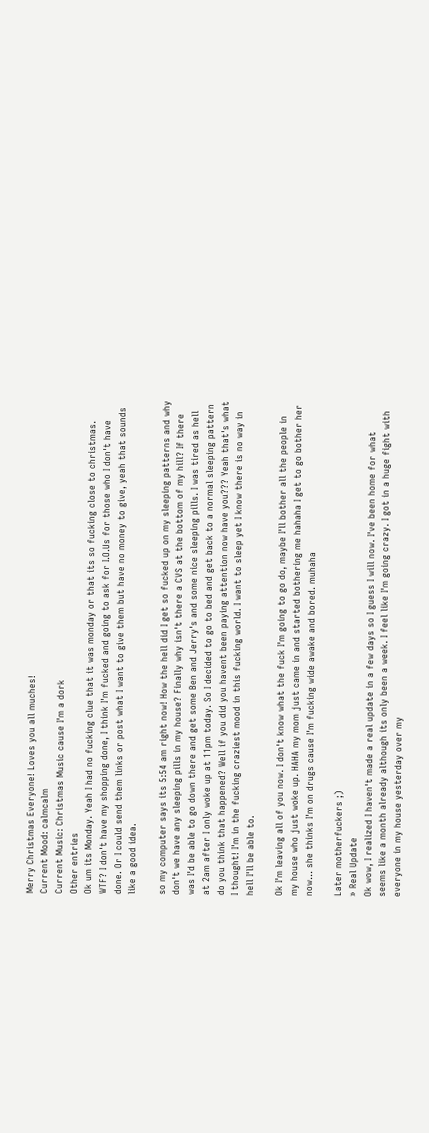Merry Christmas Everyone! Loves you all muches!
Current Mood: calmcalm
Current Music: Christmas Music cause I'm a dork
Other entries
Ok um its Monday. Yeah I had no fucking clue that it was monday or that its so fucking close to christmas. WTF? I don't have my shopping done, I think I'm fucked and going to ask for I.O.Us for those who I don't have done. Or I could send them links or post what I want to give them but have no money to give, yeah that sounds like a good idea.

so my computer says its 5:54 am right now! How the hell did I get so fucked up on my sleeping patterns and why don't we have any sleeping pills in my house? Finally why isn't there a CVS at the bottom of my hill? If there was I'd be able to go down there and get some Ben and Jerry's and some nice sleeping pills. I was tired as hell at 2am after I only woke up at 11pm today. So I decided to go to bed and get back to a normal sleeping pattern do you think that happened? Well if you did you havent been paying attention now have you??? Yeah that's what I thought! I'm in the fucking craziest mood in this fucking world. I want to sleep yet I know there is no way in hell I'll be able to.

Ok I'm leaving all of you now. I don't know what the fuck I'm going to go do, maybe I'll bother all the people in my house who just woke up. HAHA my mom just came in and started bothering me hahaha I get to go bother her now... she thinks I'm on drugs cause I'm fucking wide awake and bored. muhaha

Later motherfuckers ;)
» Real Update
Ok wow, I realized I haven't made a real update in a few days so I guess I will now. I've been home for what seems like a month already although its only been a week. I feel like I'm going crazy. I got in a huge fight with everyone in my house yesterday over my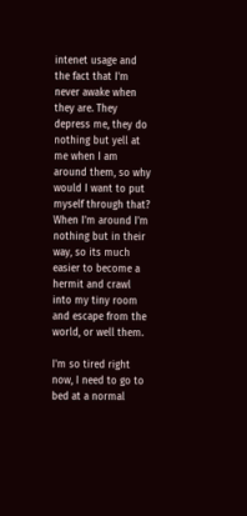intenet usage and the fact that I'm never awake when they are. They depress me, they do nothing but yell at me when I am around them, so why would I want to put myself through that? When I'm around I'm nothing but in their way, so its much easier to become a hermit and crawl into my tiny room and escape from the world, or well them.

I'm so tired right now, I need to go to bed at a normal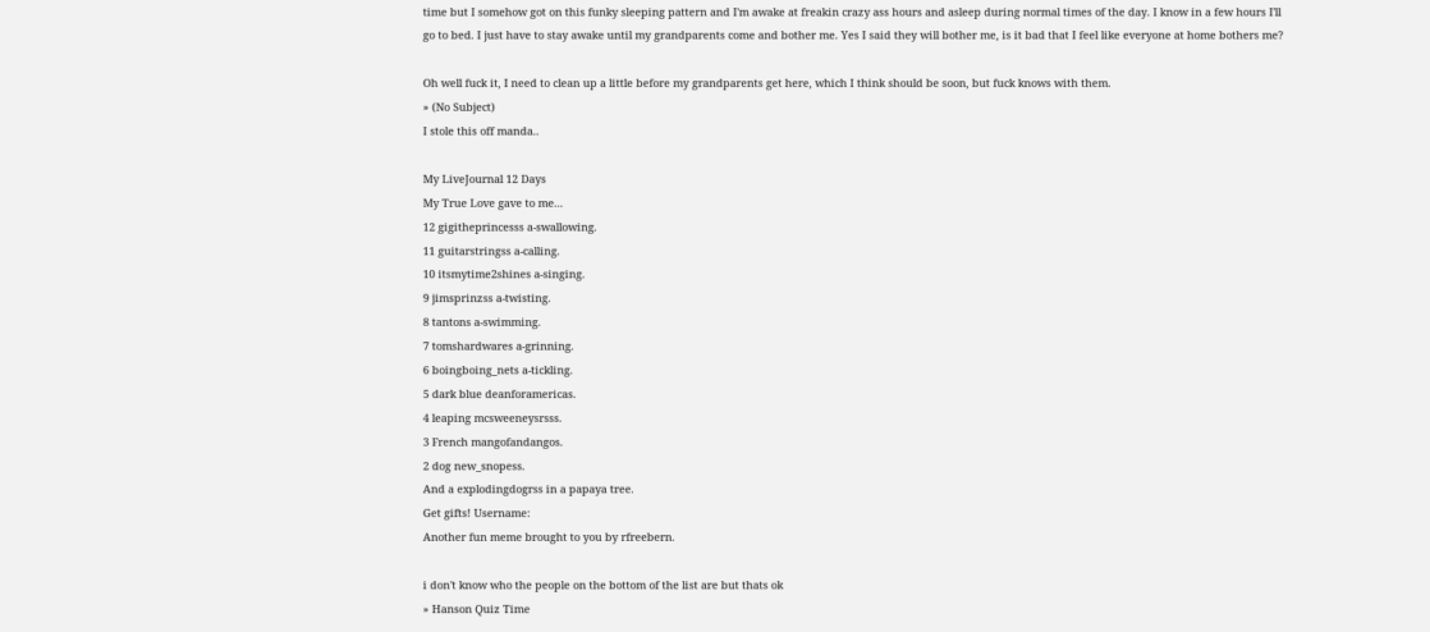time but I somehow got on this funky sleeping pattern and I'm awake at freakin crazy ass hours and asleep during normal times of the day. I know in a few hours I'll go to bed. I just have to stay awake until my grandparents come and bother me. Yes I said they will bother me, is it bad that I feel like everyone at home bothers me?

Oh well fuck it, I need to clean up a little before my grandparents get here, which I think should be soon, but fuck knows with them.
» (No Subject)
I stole this off manda..

My LiveJournal 12 Days
My True Love gave to me...
12 gigitheprincesss a-swallowing.
11 guitarstringss a-calling.
10 itsmytime2shines a-singing.
9 jimsprinzss a-twisting.
8 tantons a-swimming.
7 tomshardwares a-grinning.
6 boingboing_nets a-tickling.
5 dark blue deanforamericas.
4 leaping mcsweeneysrsss.
3 French mangofandangos.
2 dog new_snopess.
And a explodingdogrss in a papaya tree.
Get gifts! Username:
Another fun meme brought to you by rfreebern.

i don't know who the people on the bottom of the list are but thats ok
» Hanson Quiz Time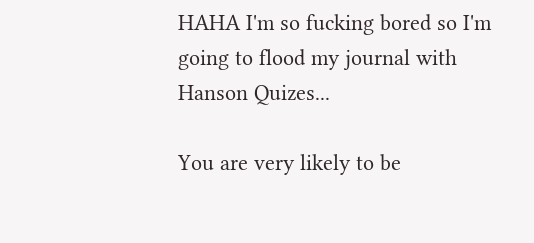HAHA I'm so fucking bored so I'm going to flood my journal with Hanson Quizes...

You are very likely to be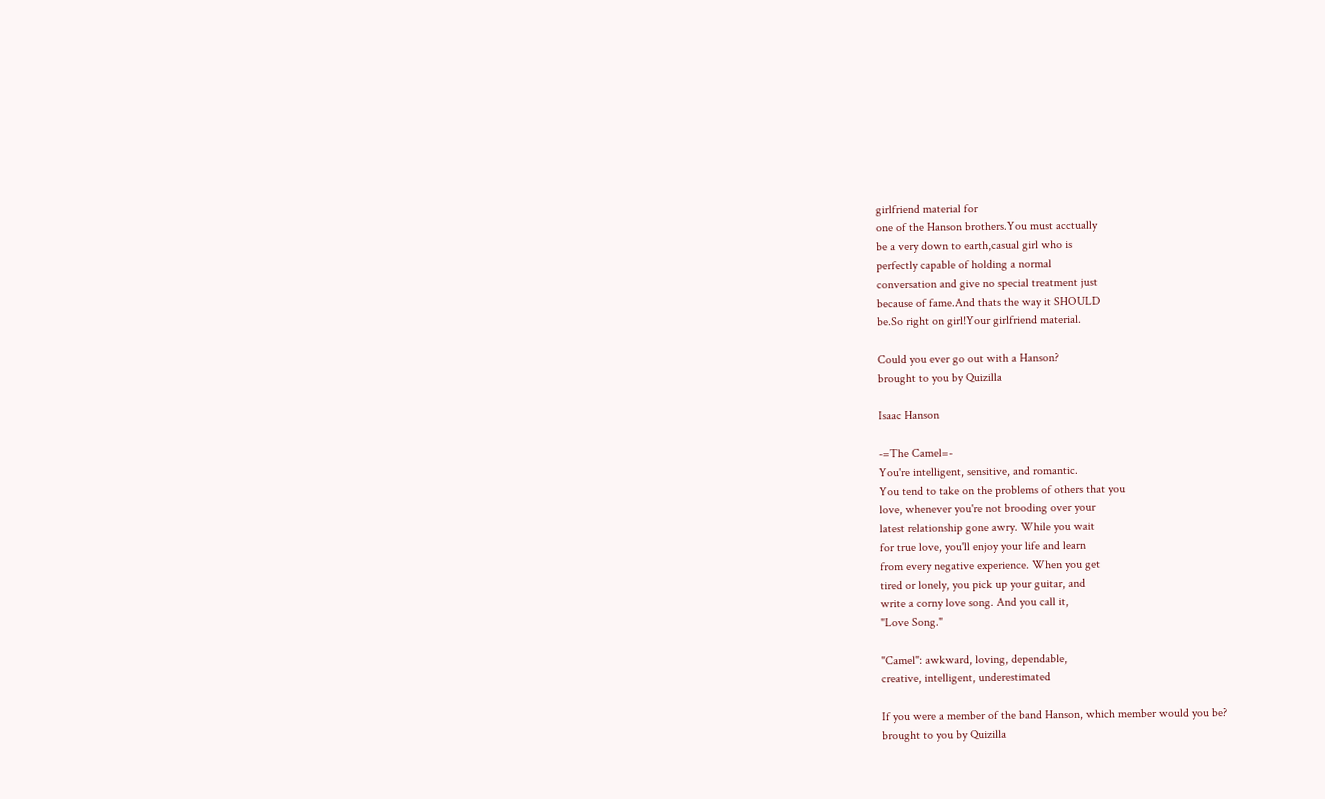girlfriend material for
one of the Hanson brothers.You must acctually
be a very down to earth,casual girl who is
perfectly capable of holding a normal
conversation and give no special treatment just
because of fame.And thats the way it SHOULD
be.So right on girl!Your girlfriend material.

Could you ever go out with a Hanson?
brought to you by Quizilla

Isaac Hanson

-=The Camel=-
You're intelligent, sensitive, and romantic.
You tend to take on the problems of others that you
love, whenever you're not brooding over your
latest relationship gone awry. While you wait
for true love, you'll enjoy your life and learn
from every negative experience. When you get
tired or lonely, you pick up your guitar, and
write a corny love song. And you call it,
"Love Song."

"Camel": awkward, loving, dependable,
creative, intelligent, underestimated

If you were a member of the band Hanson, which member would you be?
brought to you by Quizilla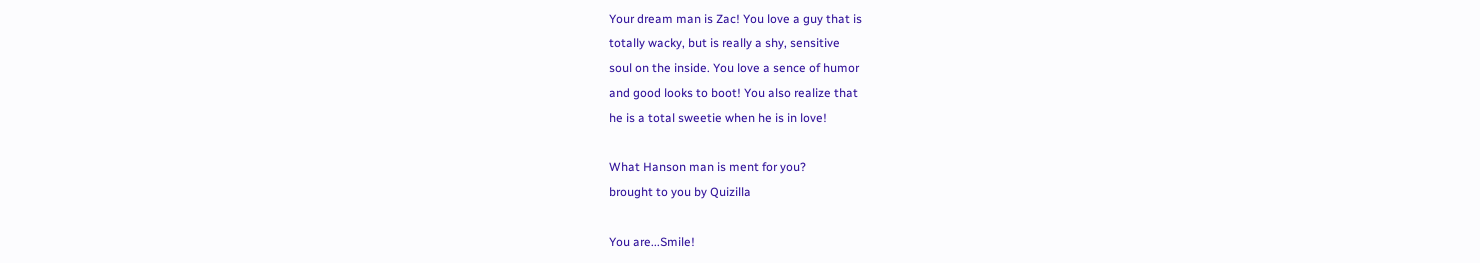Your dream man is Zac! You love a guy that is
totally wacky, but is really a shy, sensitive
soul on the inside. You love a sence of humor
and good looks to boot! You also realize that
he is a total sweetie when he is in love!

What Hanson man is ment for you?
brought to you by Quizilla

You are...Smile!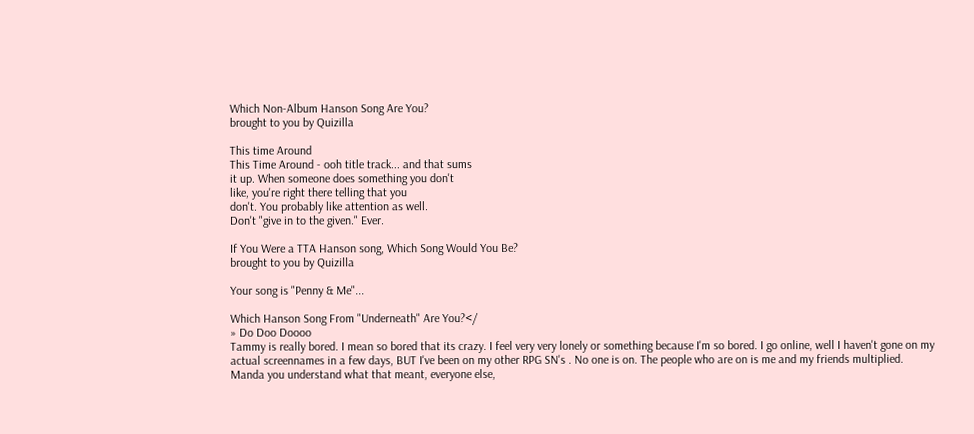Which Non-Album Hanson Song Are You?
brought to you by Quizilla

This time Around
This Time Around - ooh title track... and that sums
it up. When someone does something you don't
like, you're right there telling that you
don't. You probably like attention as well.
Don't "give in to the given." Ever.

If You Were a TTA Hanson song, Which Song Would You Be?
brought to you by Quizilla

Your song is "Penny & Me"...

Which Hanson Song From "Underneath" Are You?</
» Do Doo Doooo
Tammy is really bored. I mean so bored that its crazy. I feel very very lonely or something because I'm so bored. I go online, well I haven't gone on my actual screennames in a few days, BUT I've been on my other RPG SN's . No one is on. The people who are on is me and my friends multiplied. Manda you understand what that meant, everyone else,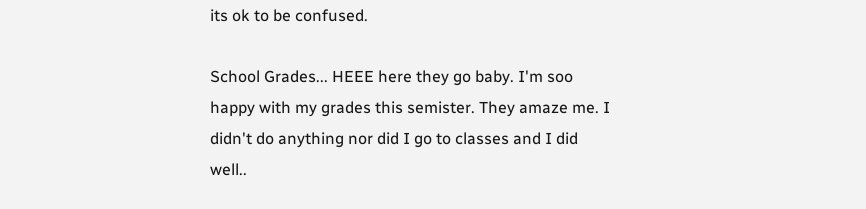its ok to be confused.

School Grades... HEEE here they go baby. I'm soo happy with my grades this semister. They amaze me. I didn't do anything nor did I go to classes and I did well..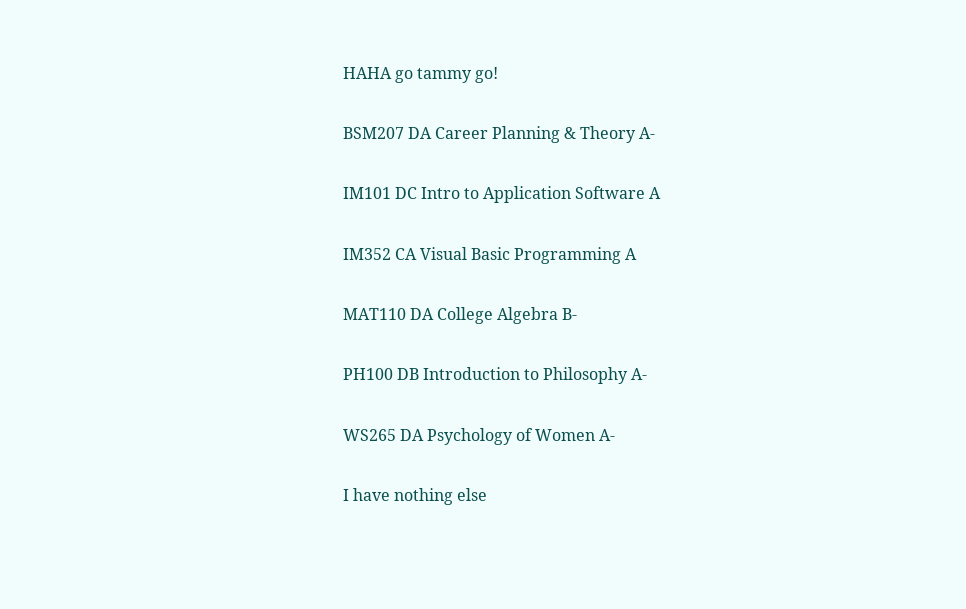HAHA go tammy go!

BSM207 DA Career Planning & Theory A-

IM101 DC Intro to Application Software A

IM352 CA Visual Basic Programming A

MAT110 DA College Algebra B-

PH100 DB Introduction to Philosophy A-

WS265 DA Psychology of Women A-

I have nothing else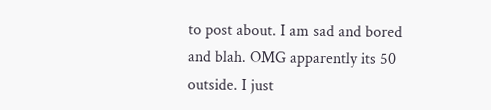to post about. I am sad and bored and blah. OMG apparently its 50 outside. I just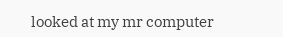looked at my mr computer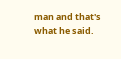man and that's what he said.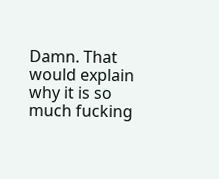Damn. That would explain why it is so much fucking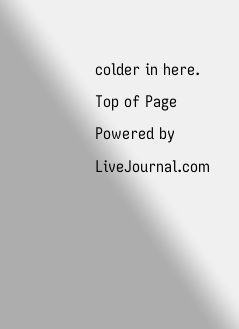colder in here.
Top of Page Powered by LiveJournal.com